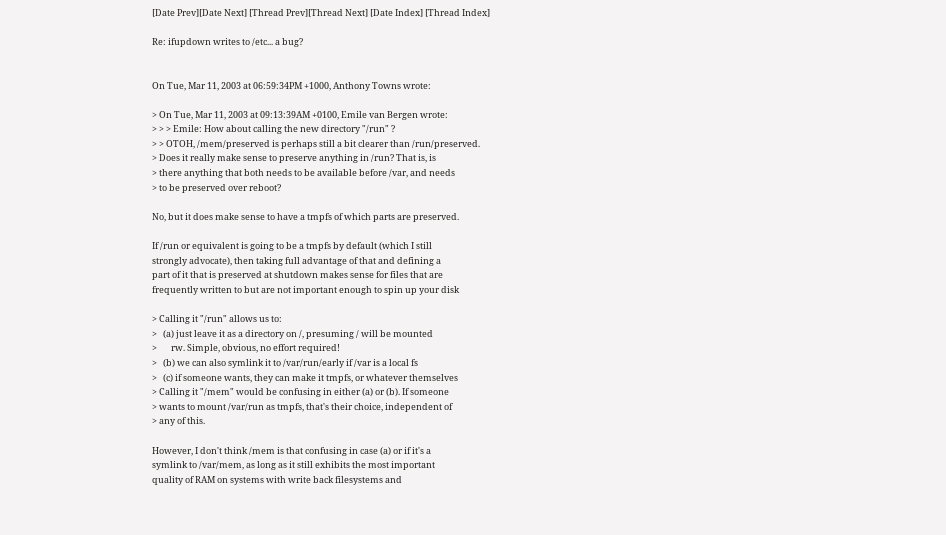[Date Prev][Date Next] [Thread Prev][Thread Next] [Date Index] [Thread Index]

Re: ifupdown writes to /etc... a bug?


On Tue, Mar 11, 2003 at 06:59:34PM +1000, Anthony Towns wrote:

> On Tue, Mar 11, 2003 at 09:13:39AM +0100, Emile van Bergen wrote:
> > > Emile: How about calling the new directory "/run" ?
> > OTOH, /mem/preserved is perhaps still a bit clearer than /run/preserved.
> Does it really make sense to preserve anything in /run? That is, is
> there anything that both needs to be available before /var, and needs
> to be preserved over reboot?

No, but it does make sense to have a tmpfs of which parts are preserved.

If /run or equivalent is going to be a tmpfs by default (which I still
strongly advocate), then taking full advantage of that and defining a
part of it that is preserved at shutdown makes sense for files that are
frequently written to but are not important enough to spin up your disk

> Calling it "/run" allows us to:
>   (a) just leave it as a directory on /, presuming / will be mounted
>       rw. Simple, obvious, no effort required!
>   (b) we can also symlink it to /var/run/early if /var is a local fs
>   (c) if someone wants, they can make it tmpfs, or whatever themselves
> Calling it "/mem" would be confusing in either (a) or (b). If someone
> wants to mount /var/run as tmpfs, that's their choice, independent of
> any of this.

However, I don't think /mem is that confusing in case (a) or if it's a
symlink to /var/mem, as long as it still exhibits the most important
quality of RAM on systems with write back filesystems and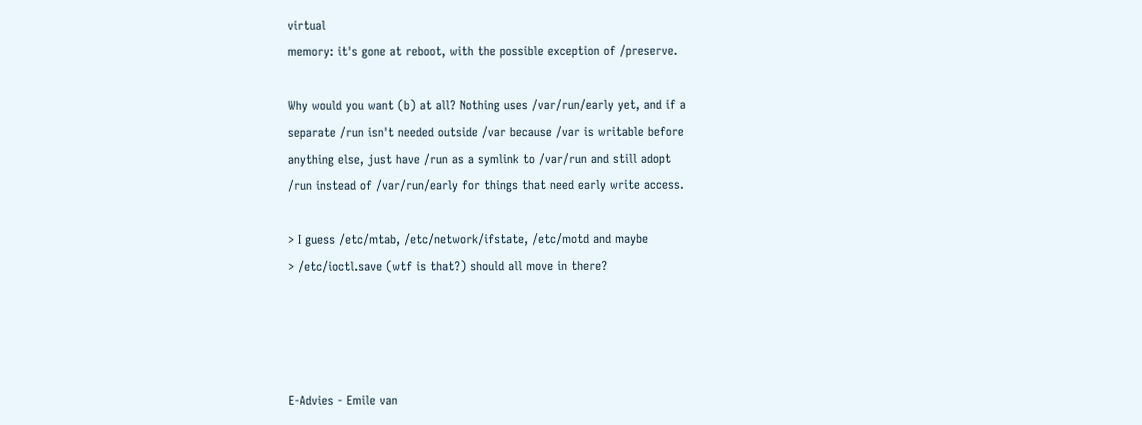virtual
memory: it's gone at reboot, with the possible exception of /preserve.

Why would you want (b) at all? Nothing uses /var/run/early yet, and if a
separate /run isn't needed outside /var because /var is writable before
anything else, just have /run as a symlink to /var/run and still adopt
/run instead of /var/run/early for things that need early write access.

> I guess /etc/mtab, /etc/network/ifstate, /etc/motd and maybe
> /etc/ioctl.save (wtf is that?) should all move in there?




E-Advies - Emile van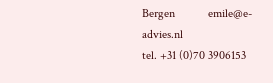Bergen           emile@e-advies.nl
tel. +31 (0)70 3906153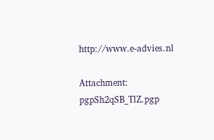http://www.e-advies.nl

Attachment: pgpSh2qSB_TlZ.pgp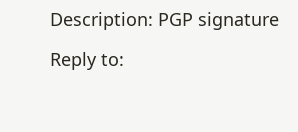Description: PGP signature

Reply to: